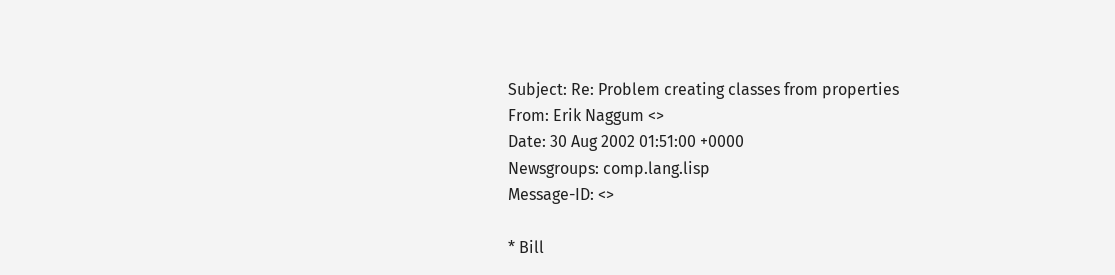Subject: Re: Problem creating classes from properties
From: Erik Naggum <>
Date: 30 Aug 2002 01:51:00 +0000
Newsgroups: comp.lang.lisp
Message-ID: <>

* Bill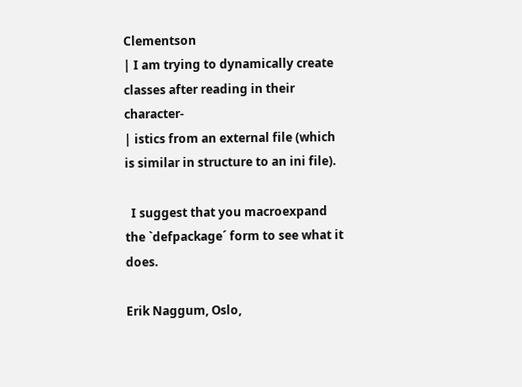Clementson
| I am trying to dynamically create classes after reading in their character-
| istics from an external file (which is similar in structure to an ini file).

  I suggest that you macroexpand the `defpackage´ form to see what it does.

Erik Naggum, Oslo,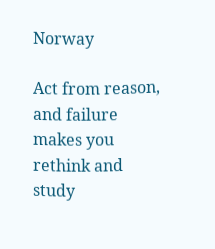Norway

Act from reason, and failure makes you rethink and study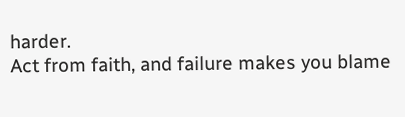harder.
Act from faith, and failure makes you blame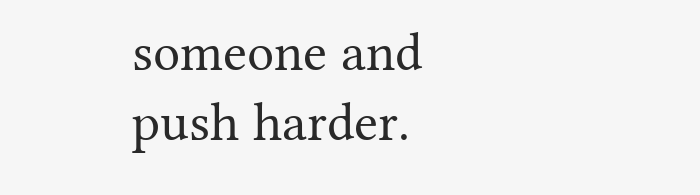someone and push harder.